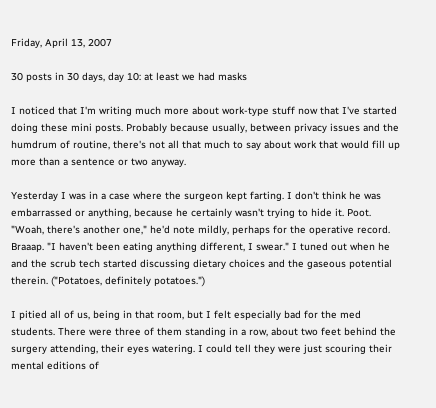Friday, April 13, 2007

30 posts in 30 days, day 10: at least we had masks

I noticed that I'm writing much more about work-type stuff now that I've started doing these mini posts. Probably because usually, between privacy issues and the humdrum of routine, there's not all that much to say about work that would fill up more than a sentence or two anyway.

Yesterday I was in a case where the surgeon kept farting. I don't think he was embarrassed or anything, because he certainly wasn't trying to hide it. Poot. "Woah, there's another one," he'd note mildly, perhaps for the operative record. Braaap. "I haven't been eating anything different, I swear." I tuned out when he and the scrub tech started discussing dietary choices and the gaseous potential therein. ("Potatoes, definitely potatoes.")

I pitied all of us, being in that room, but I felt especially bad for the med students. There were three of them standing in a row, about two feet behind the surgery attending, their eyes watering. I could tell they were just scouring their mental editions of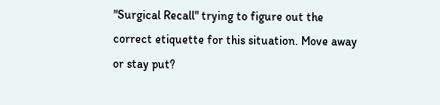"Surgical Recall" trying to figure out the correct etiquette for this situation. Move away or stay put?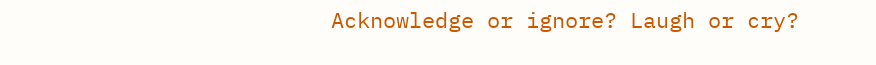Acknowledge or ignore? Laugh or cry?